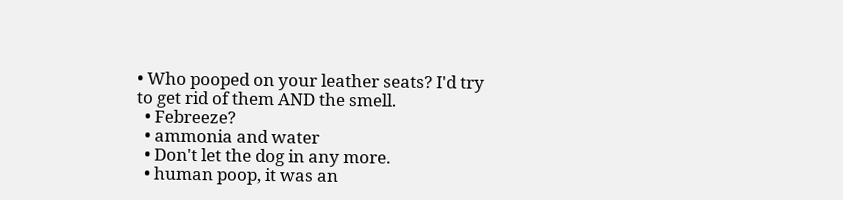• Who pooped on your leather seats? I'd try to get rid of them AND the smell.
  • Febreeze?
  • ammonia and water
  • Don't let the dog in any more.
  • human poop, it was an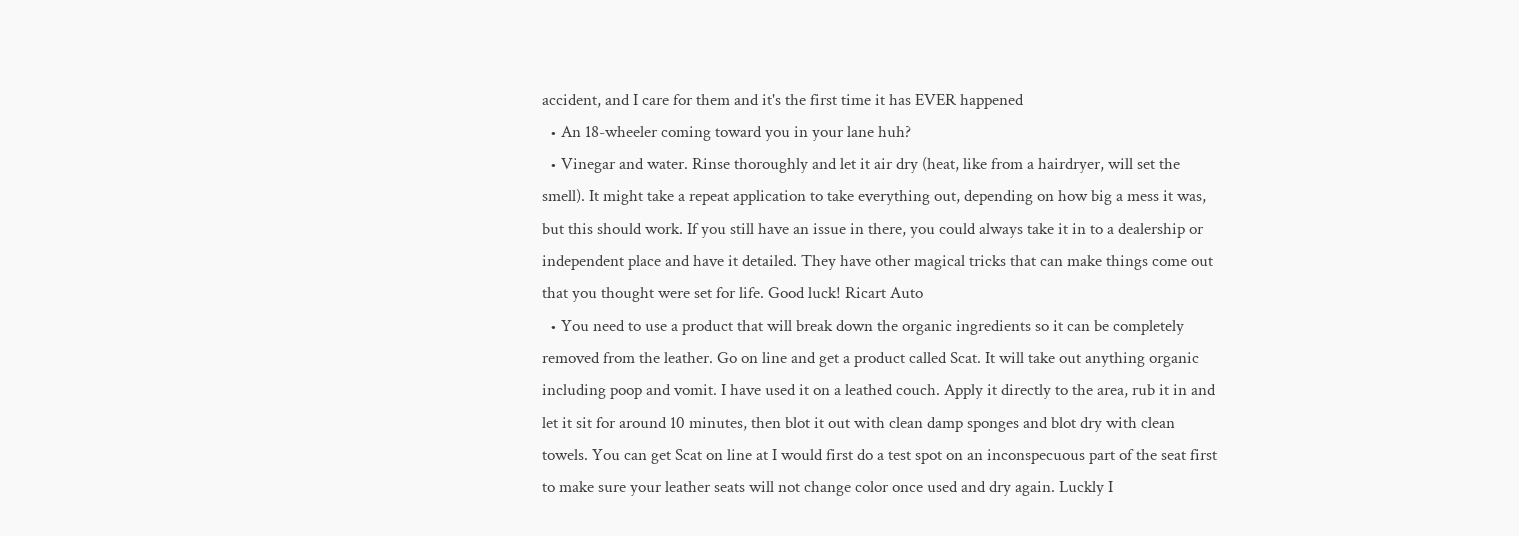accident, and I care for them and it's the first time it has EVER happened
  • An 18-wheeler coming toward you in your lane huh?
  • Vinegar and water. Rinse thoroughly and let it air dry (heat, like from a hairdryer, will set the smell). It might take a repeat application to take everything out, depending on how big a mess it was, but this should work. If you still have an issue in there, you could always take it in to a dealership or independent place and have it detailed. They have other magical tricks that can make things come out that you thought were set for life. Good luck! Ricart Auto
  • You need to use a product that will break down the organic ingredients so it can be completely removed from the leather. Go on line and get a product called Scat. It will take out anything organic including poop and vomit. I have used it on a leathed couch. Apply it directly to the area, rub it in and let it sit for around 10 minutes, then blot it out with clean damp sponges and blot dry with clean towels. You can get Scat on line at I would first do a test spot on an inconspecuous part of the seat first to make sure your leather seats will not change color once used and dry again. Luckly I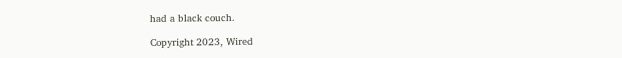had a black couch.

Copyright 2023, Wired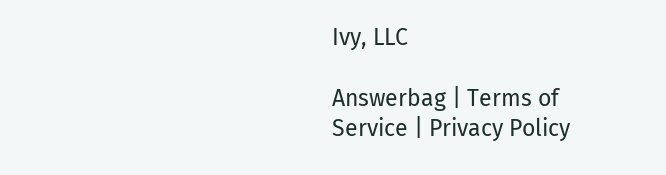Ivy, LLC

Answerbag | Terms of Service | Privacy Policy